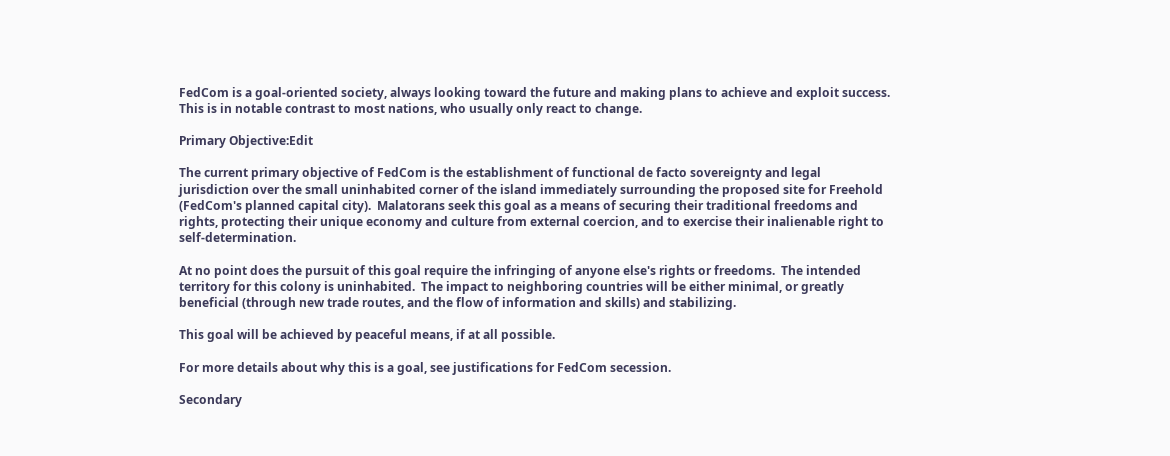FedCom is a goal-oriented society, always looking toward the future and making plans to achieve and exploit success.  This is in notable contrast to most nations, who usually only react to change.

Primary Objective:Edit

The current primary objective of FedCom is the establishment of functional de facto sovereignty and legal jurisdiction over the small uninhabited corner of the island immediately surrounding the proposed site for Freehold (FedCom's planned capital city).  Malatorans seek this goal as a means of securing their traditional freedoms and rights, protecting their unique economy and culture from external coercion, and to exercise their inalienable right to self-determination.

At no point does the pursuit of this goal require the infringing of anyone else's rights or freedoms.  The intended territory for this colony is uninhabited.  The impact to neighboring countries will be either minimal, or greatly beneficial (through new trade routes, and the flow of information and skills) and stabilizing.

This goal will be achieved by peaceful means, if at all possible.

For more details about why this is a goal, see justifications for FedCom secession.

Secondary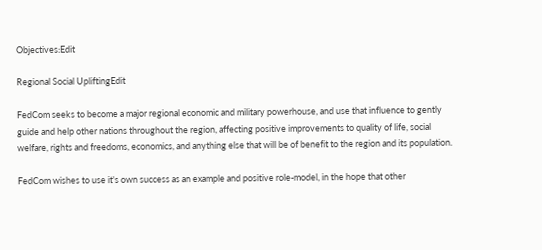Objectives:Edit

Regional Social UpliftingEdit

FedCom seeks to become a major regional economic and military powerhouse, and use that influence to gently guide and help other nations throughout the region, affecting positive improvements to quality of life, social welfare, rights and freedoms, economics, and anything else that will be of benefit to the region and its population.

FedCom wishes to use it's own success as an example and positive role-model, in the hope that other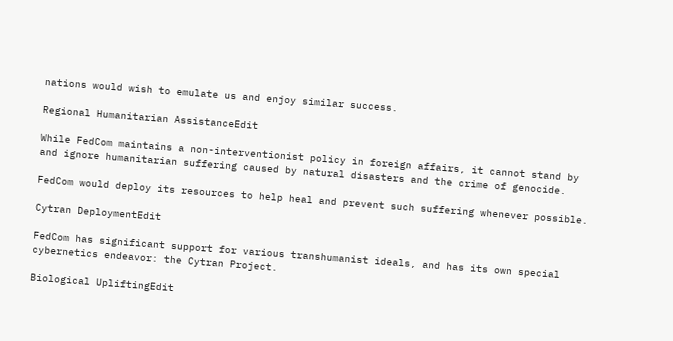nations would wish to emulate us and enjoy similar success.

Regional Humanitarian AssistanceEdit

While FedCom maintains a non-interventionist policy in foreign affairs, it cannot stand by and ignore humanitarian suffering caused by natural disasters and the crime of genocide.

FedCom would deploy its resources to help heal and prevent such suffering whenever possible.

Cytran DeploymentEdit

FedCom has significant support for various transhumanist ideals, and has its own special cybernetics endeavor: the Cytran Project.

Biological UpliftingEdit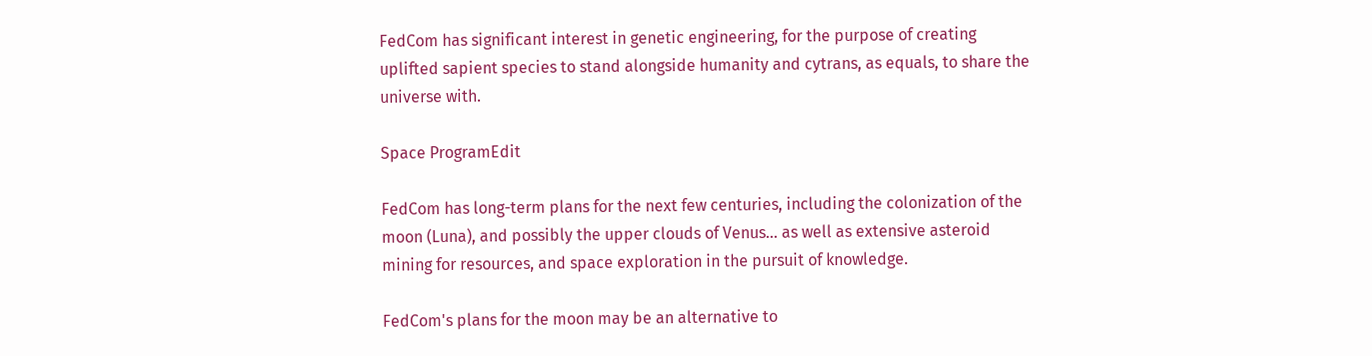FedCom has significant interest in genetic engineering, for the purpose of creating uplifted sapient species to stand alongside humanity and cytrans, as equals, to share the universe with.

Space ProgramEdit

FedCom has long-term plans for the next few centuries, including the colonization of the moon (Luna), and possibly the upper clouds of Venus... as well as extensive asteroid mining for resources, and space exploration in the pursuit of knowledge.

FedCom's plans for the moon may be an alternative to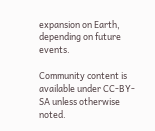expansion on Earth, depending on future events.

Community content is available under CC-BY-SA unless otherwise noted.